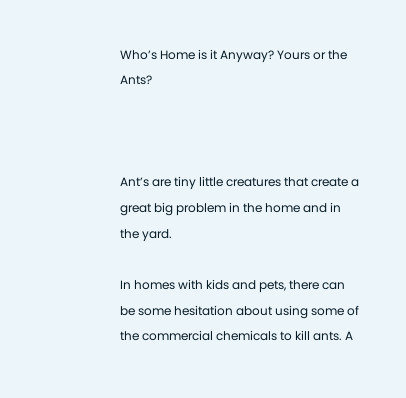Who’s Home is it Anyway? Yours or the Ants?



Ant’s are tiny little creatures that create a great big problem in the home and in the yard.

In homes with kids and pets, there can be some hesitation about using some of the commercial chemicals to kill ants. A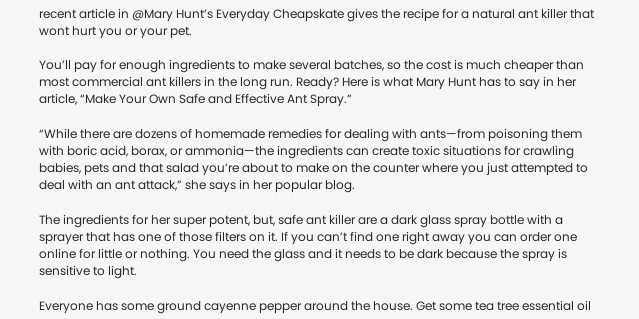recent article in @Mary Hunt’s Everyday Cheapskate gives the recipe for a natural ant killer that wont hurt you or your pet.

You’ll pay for enough ingredients to make several batches, so the cost is much cheaper than most commercial ant killers in the long run. Ready? Here is what Mary Hunt has to say in her article, “Make Your Own Safe and Effective Ant Spray.”

“While there are dozens of homemade remedies for dealing with ants—from poisoning them with boric acid, borax, or ammonia—the ingredients can create toxic situations for crawling babies, pets and that salad you’re about to make on the counter where you just attempted to deal with an ant attack,” she says in her popular blog.

The ingredients for her super potent, but, safe ant killer are a dark glass spray bottle with a sprayer that has one of those filters on it. If you can’t find one right away you can order one online for little or nothing. You need the glass and it needs to be dark because the spray is sensitive to light.

Everyone has some ground cayenne pepper around the house. Get some tea tree essential oil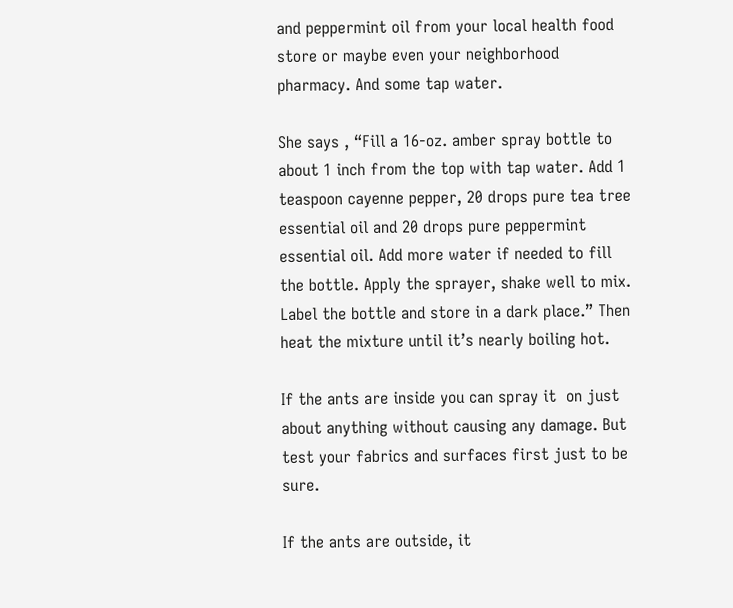and peppermint oil from your local health food store or maybe even your neighborhood pharmacy. And some tap water.

She says , “Fill a 16-oz. amber spray bottle to about 1 inch from the top with tap water. Add 1 teaspoon cayenne pepper, 20 drops pure tea tree essential oil and 20 drops pure peppermint essential oil. Add more water if needed to fill the bottle. Apply the sprayer, shake well to mix. Label the bottle and store in a dark place.” Then heat the mixture until it’s nearly boiling hot.

If the ants are inside you can spray it  on just about anything without causing any damage. But test your fabrics and surfaces first just to be sure.

If the ants are outside, it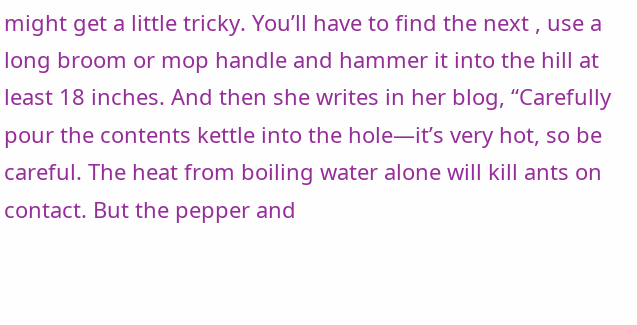might get a little tricky. You’ll have to find the next , use a long broom or mop handle and hammer it into the hill at least 18 inches. And then she writes in her blog, “Carefully pour the contents kettle into the hole—it’s very hot, so be careful. The heat from boiling water alone will kill ants on contact. But the pepper and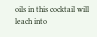oils in this cocktail will leach into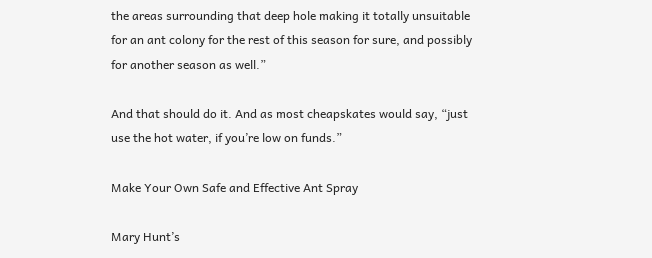the areas surrounding that deep hole making it totally unsuitable for an ant colony for the rest of this season for sure, and possibly for another season as well.”

And that should do it. And as most cheapskates would say, “just use the hot water, if you’re low on funds.”

Make Your Own Safe and Effective Ant Spray

Mary Hunt’s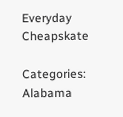Everyday Cheapskate

Categories: Alabama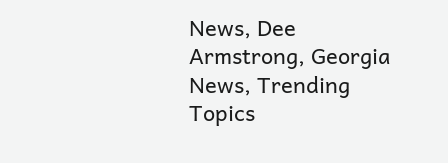News, Dee Armstrong, Georgia News, Trending Topics